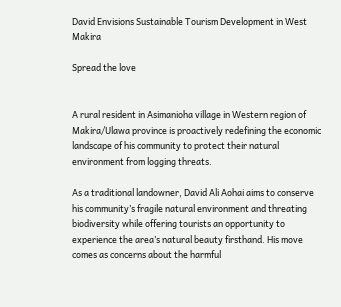David Envisions Sustainable Tourism Development in West Makira

Spread the love


A rural resident in Asimanioha village in Western region of Makira/Ulawa province is proactively redefining the economic landscape of his community to protect their natural environment from logging threats.

As a traditional landowner, David Ali Aohai aims to conserve his community’s fragile natural environment and threating biodiversity while offering tourists an opportunity to experience the area’s natural beauty firsthand. His move comes as concerns about the harmful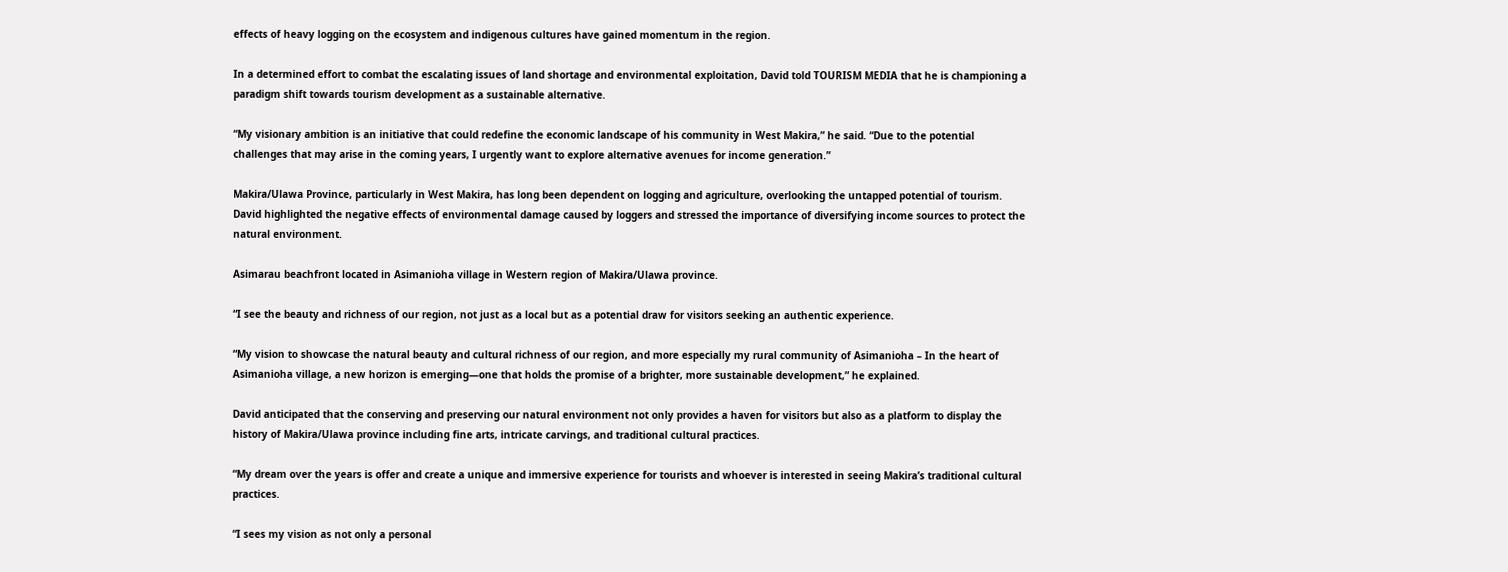effects of heavy logging on the ecosystem and indigenous cultures have gained momentum in the region.

In a determined effort to combat the escalating issues of land shortage and environmental exploitation, David told TOURISM MEDIA that he is championing a paradigm shift towards tourism development as a sustainable alternative.

“My visionary ambition is an initiative that could redefine the economic landscape of his community in West Makira,” he said. “Due to the potential challenges that may arise in the coming years, I urgently want to explore alternative avenues for income generation.”

Makira/Ulawa Province, particularly in West Makira, has long been dependent on logging and agriculture, overlooking the untapped potential of tourism. David highlighted the negative effects of environmental damage caused by loggers and stressed the importance of diversifying income sources to protect the natural environment.

Asimarau beachfront located in Asimanioha village in Western region of Makira/Ulawa province.

“I see the beauty and richness of our region, not just as a local but as a potential draw for visitors seeking an authentic experience.

“My vision to showcase the natural beauty and cultural richness of our region, and more especially my rural community of Asimanioha – In the heart of Asimanioha village, a new horizon is emerging—one that holds the promise of a brighter, more sustainable development,” he explained.

David anticipated that the conserving and preserving our natural environment not only provides a haven for visitors but also as a platform to display the history of Makira/Ulawa province including fine arts, intricate carvings, and traditional cultural practices.

“My dream over the years is offer and create a unique and immersive experience for tourists and whoever is interested in seeing Makira’s traditional cultural practices.

“I sees my vision as not only a personal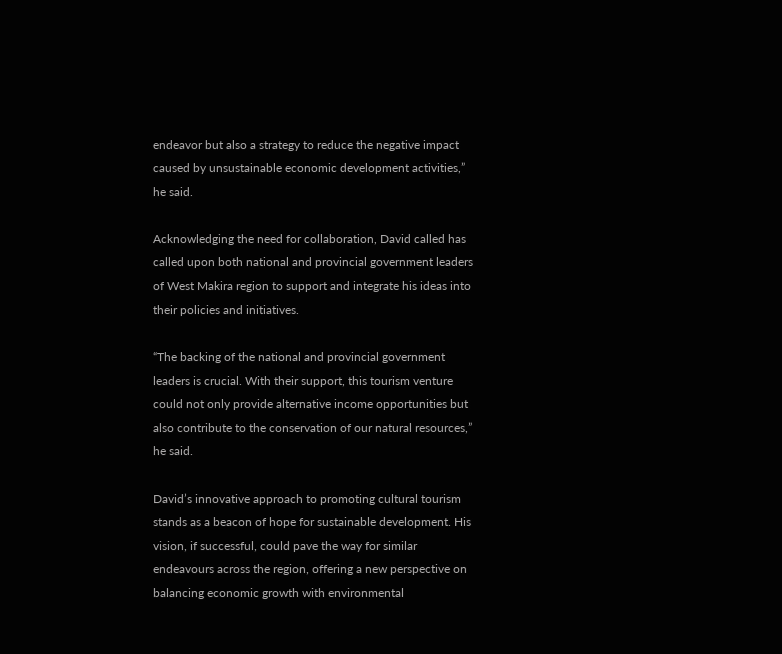endeavor but also a strategy to reduce the negative impact caused by unsustainable economic development activities,” he said.

Acknowledging the need for collaboration, David called has called upon both national and provincial government leaders of West Makira region to support and integrate his ideas into their policies and initiatives.

“The backing of the national and provincial government leaders is crucial. With their support, this tourism venture could not only provide alternative income opportunities but also contribute to the conservation of our natural resources,” he said.

David’s innovative approach to promoting cultural tourism stands as a beacon of hope for sustainable development. His vision, if successful, could pave the way for similar endeavours across the region, offering a new perspective on balancing economic growth with environmental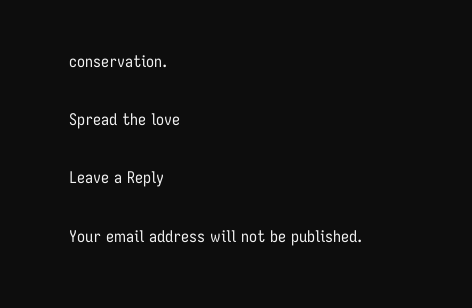conservation.

Spread the love

Leave a Reply

Your email address will not be published.